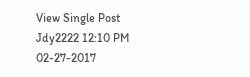View Single Post
Jdy2222 12:10 PM 02-27-2017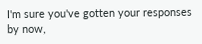I'm sure you've gotten your responses by now,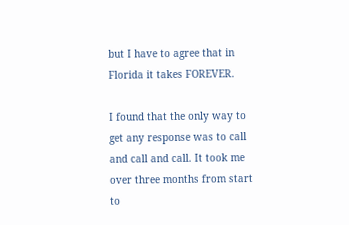but I have to agree that in Florida it takes FOREVER.

I found that the only way to get any response was to call and call and call. It took me over three months from start to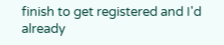finish to get registered and I'd already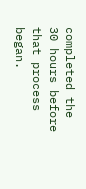completed the 30 hours before that process began.